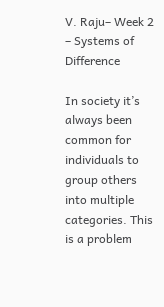V. Raju– Week 2 – Systems of Difference

In society it’s always been common for individuals to group others into multiple categories. This is a problem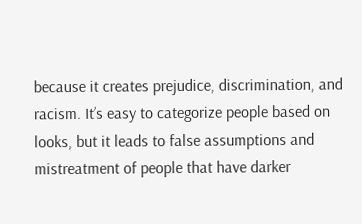because it creates prejudice, discrimination, and racism. It’s easy to categorize people based on looks, but it leads to false assumptions and mistreatment of people that have darker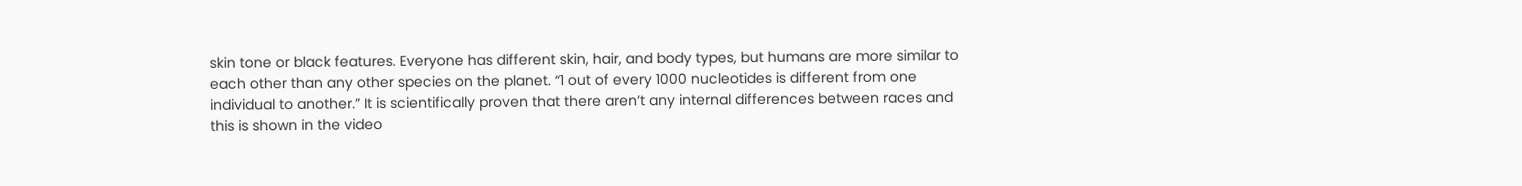skin tone or black features. Everyone has different skin, hair, and body types, but humans are more similar to each other than any other species on the planet. “1 out of every 1000 nucleotides is different from one individual to another.” It is scientifically proven that there aren’t any internal differences between races and this is shown in the video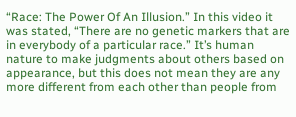“Race: The Power Of An Illusion.” In this video it was stated, “There are no genetic markers that are in everybody of a particular race.” It’s human nature to make judgments about others based on appearance, but this does not mean they are any more different from each other than people from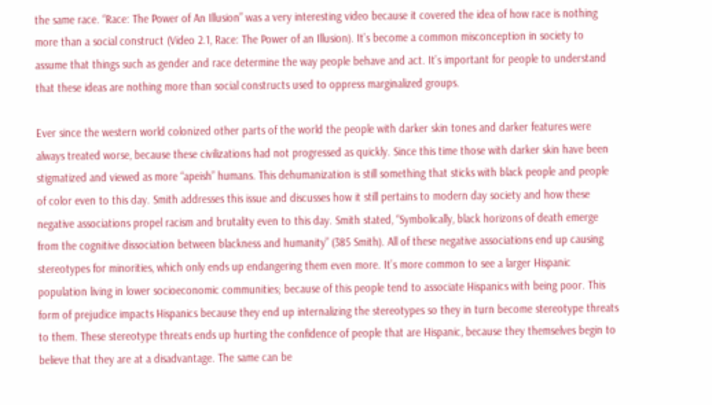the same race. “Race: The Power of An Illusion” was a very interesting video because it covered the idea of how race is nothing more than a social construct (Video 2.1, Race: The Power of an Illusion). It’s become a common misconception in society to assume that things such as gender and race determine the way people behave and act. It’s important for people to understand that these ideas are nothing more than social constructs used to oppress marginalized groups.

Ever since the western world colonized other parts of the world the people with darker skin tones and darker features were always treated worse, because these civilizations had not progressed as quickly. Since this time those with darker skin have been stigmatized and viewed as more “apeish” humans. This dehumanization is still something that sticks with black people and people of color even to this day. Smith addresses this issue and discusses how it still pertains to modern day society and how these negative associations propel racism and brutality even to this day. Smith stated, “Symbolically, black horizons of death emerge from the cognitive dissociation between blackness and humanity” (385 Smith). All of these negative associations end up causing stereotypes for minorities, which only ends up endangering them even more. It’s more common to see a larger Hispanic population living in lower socioeconomic communities; because of this people tend to associate Hispanics with being poor. This form of prejudice impacts Hispanics because they end up internalizing the stereotypes so they in turn become stereotype threats to them. These stereotype threats ends up hurting the confidence of people that are Hispanic, because they themselves begin to believe that they are at a disadvantage. The same can be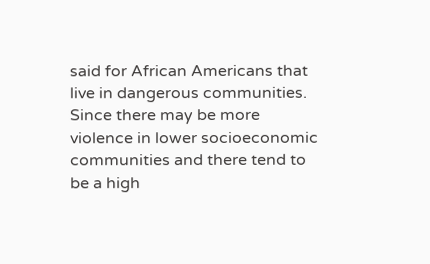said for African Americans that live in dangerous communities. Since there may be more violence in lower socioeconomic communities and there tend to be a high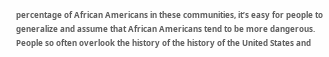percentage of African Americans in these communities, it’s easy for people to generalize and assume that African Americans tend to be more dangerous. People so often overlook the history of the history of the United States and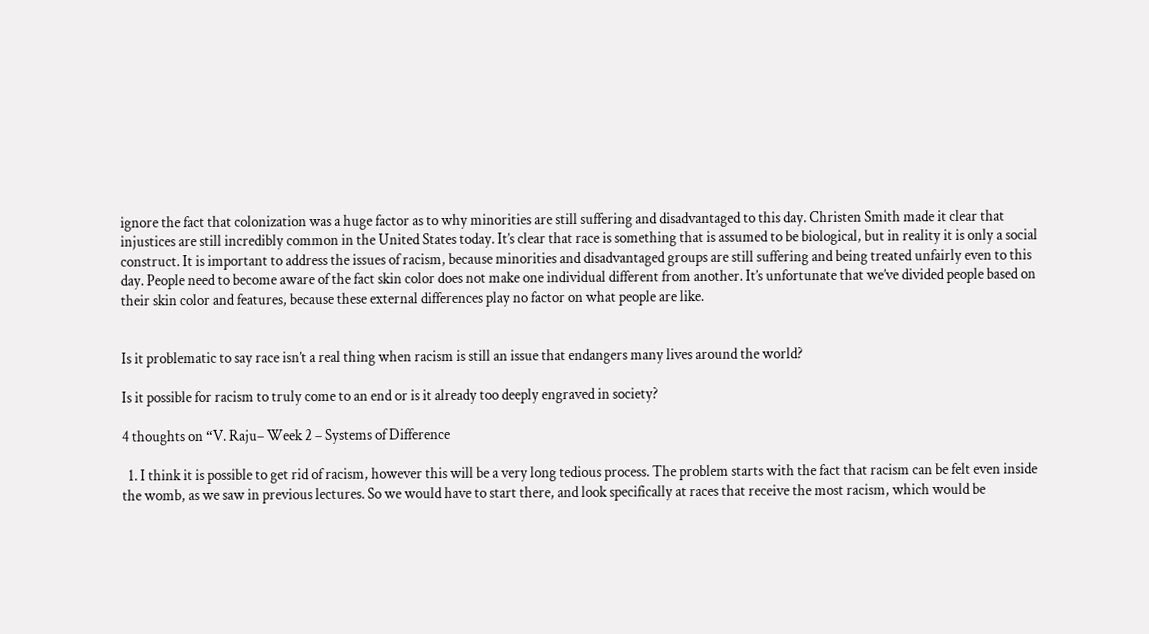ignore the fact that colonization was a huge factor as to why minorities are still suffering and disadvantaged to this day. Christen Smith made it clear that injustices are still incredibly common in the United States today. It’s clear that race is something that is assumed to be biological, but in reality it is only a social construct. It is important to address the issues of racism, because minorities and disadvantaged groups are still suffering and being treated unfairly even to this day. People need to become aware of the fact skin color does not make one individual different from another. It’s unfortunate that we’ve divided people based on their skin color and features, because these external differences play no factor on what people are like.


Is it problematic to say race isn’t a real thing when racism is still an issue that endangers many lives around the world?

Is it possible for racism to truly come to an end or is it already too deeply engraved in society?

4 thoughts on “V. Raju– Week 2 – Systems of Difference

  1. I think it is possible to get rid of racism, however this will be a very long tedious process. The problem starts with the fact that racism can be felt even inside the womb, as we saw in previous lectures. So we would have to start there, and look specifically at races that receive the most racism, which would be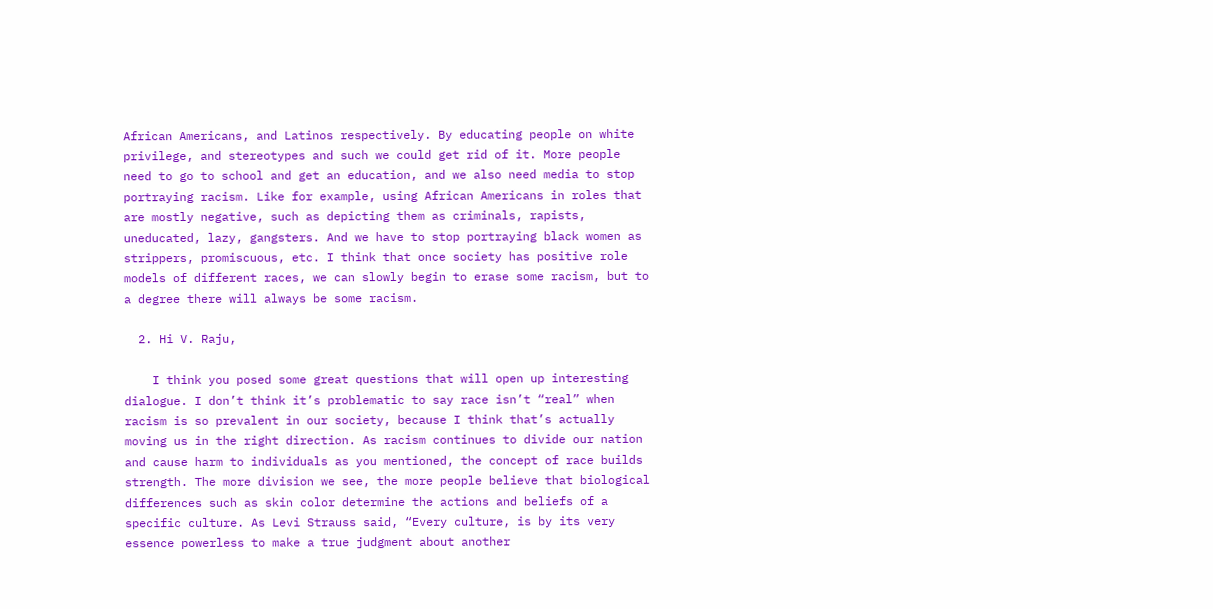African Americans, and Latinos respectively. By educating people on white privilege, and stereotypes and such we could get rid of it. More people need to go to school and get an education, and we also need media to stop portraying racism. Like for example, using African Americans in roles that are mostly negative, such as depicting them as criminals, rapists, uneducated, lazy, gangsters. And we have to stop portraying black women as strippers, promiscuous, etc. I think that once society has positive role models of different races, we can slowly begin to erase some racism, but to a degree there will always be some racism.

  2. Hi V. Raju,

    I think you posed some great questions that will open up interesting dialogue. I don’t think it’s problematic to say race isn’t “real” when racism is so prevalent in our society, because I think that’s actually moving us in the right direction. As racism continues to divide our nation and cause harm to individuals as you mentioned, the concept of race builds strength. The more division we see, the more people believe that biological differences such as skin color determine the actions and beliefs of a specific culture. As Levi Strauss said, “Every culture, is by its very essence powerless to make a true judgment about another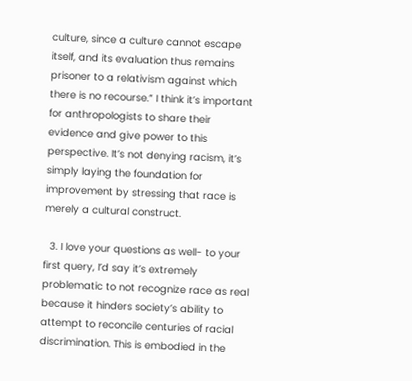culture, since a culture cannot escape itself, and its evaluation thus remains prisoner to a relativism against which there is no recourse.” I think it’s important for anthropologists to share their evidence and give power to this perspective. It’s not denying racism, it’s simply laying the foundation for improvement by stressing that race is merely a cultural construct.

  3. I love your questions as well- to your first query, I’d say it’s extremely problematic to not recognize race as real because it hinders society’s ability to attempt to reconcile centuries of racial discrimination. This is embodied in the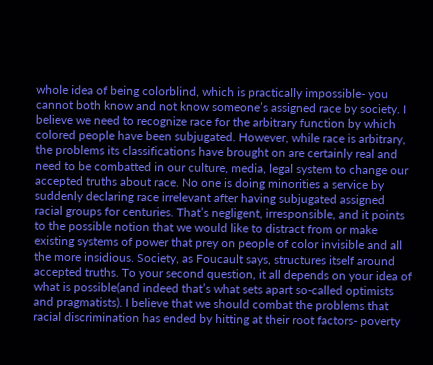whole idea of being colorblind, which is practically impossible- you cannot both know and not know someone’s assigned race by society. I believe we need to recognize race for the arbitrary function by which colored people have been subjugated. However, while race is arbitrary, the problems its classifications have brought on are certainly real and need to be combatted in our culture, media, legal system to change our accepted truths about race. No one is doing minorities a service by suddenly declaring race irrelevant after having subjugated assigned racial groups for centuries. That’s negligent, irresponsible, and it points to the possible notion that we would like to distract from or make existing systems of power that prey on people of color invisible and all the more insidious. Society, as Foucault says, structures itself around accepted truths. To your second question, it all depends on your idea of what is possible(and indeed that’s what sets apart so-called optimists and pragmatists). I believe that we should combat the problems that racial discrimination has ended by hitting at their root factors- poverty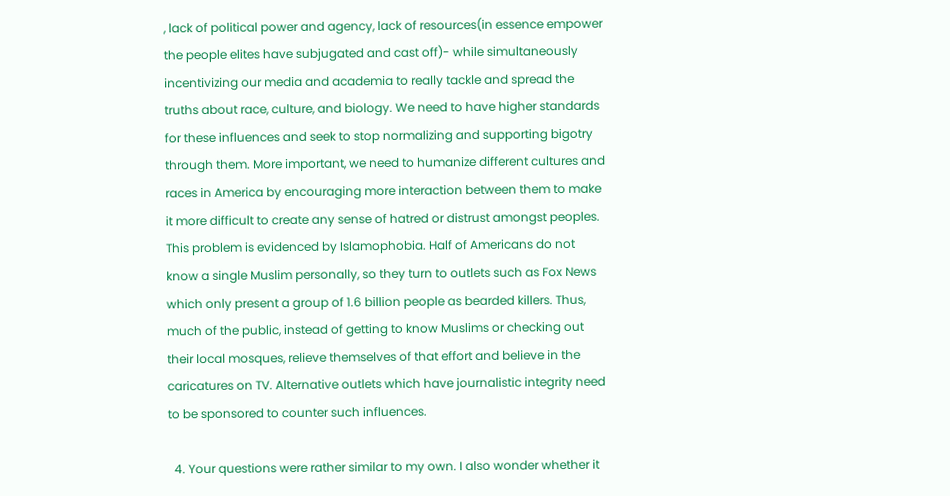, lack of political power and agency, lack of resources(in essence empower the people elites have subjugated and cast off)- while simultaneously incentivizing our media and academia to really tackle and spread the truths about race, culture, and biology. We need to have higher standards for these influences and seek to stop normalizing and supporting bigotry through them. More important, we need to humanize different cultures and races in America by encouraging more interaction between them to make it more difficult to create any sense of hatred or distrust amongst peoples. This problem is evidenced by Islamophobia. Half of Americans do not know a single Muslim personally, so they turn to outlets such as Fox News which only present a group of 1.6 billion people as bearded killers. Thus, much of the public, instead of getting to know Muslims or checking out their local mosques, relieve themselves of that effort and believe in the caricatures on TV. Alternative outlets which have journalistic integrity need to be sponsored to counter such influences.

  4. Your questions were rather similar to my own. I also wonder whether it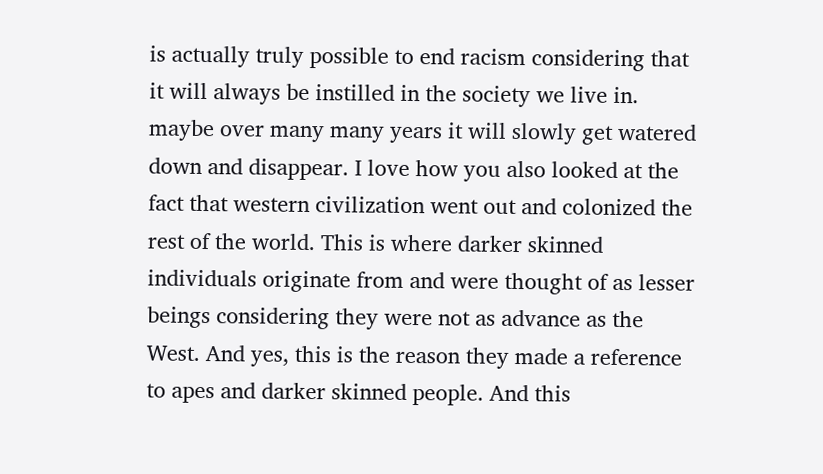is actually truly possible to end racism considering that it will always be instilled in the society we live in. maybe over many many years it will slowly get watered down and disappear. I love how you also looked at the fact that western civilization went out and colonized the rest of the world. This is where darker skinned individuals originate from and were thought of as lesser beings considering they were not as advance as the West. And yes, this is the reason they made a reference to apes and darker skinned people. And this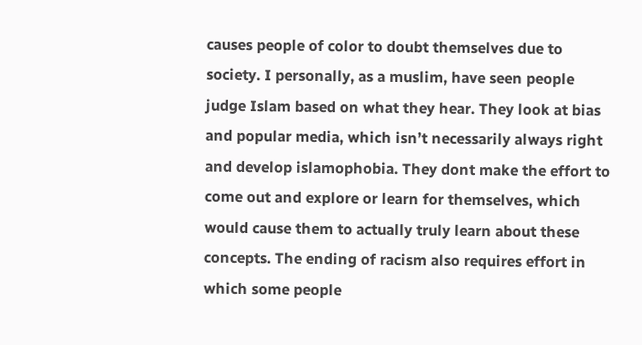causes people of color to doubt themselves due to society. I personally, as a muslim, have seen people judge Islam based on what they hear. They look at bias and popular media, which isn’t necessarily always right and develop islamophobia. They dont make the effort to come out and explore or learn for themselves, which would cause them to actually truly learn about these concepts. The ending of racism also requires effort in which some people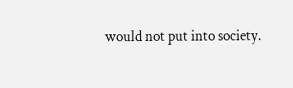would not put into society.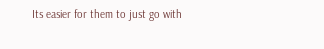Its easier for them to just go with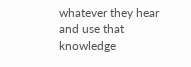whatever they hear and use that knowledge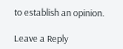to establish an opinion.

Leave a Reply